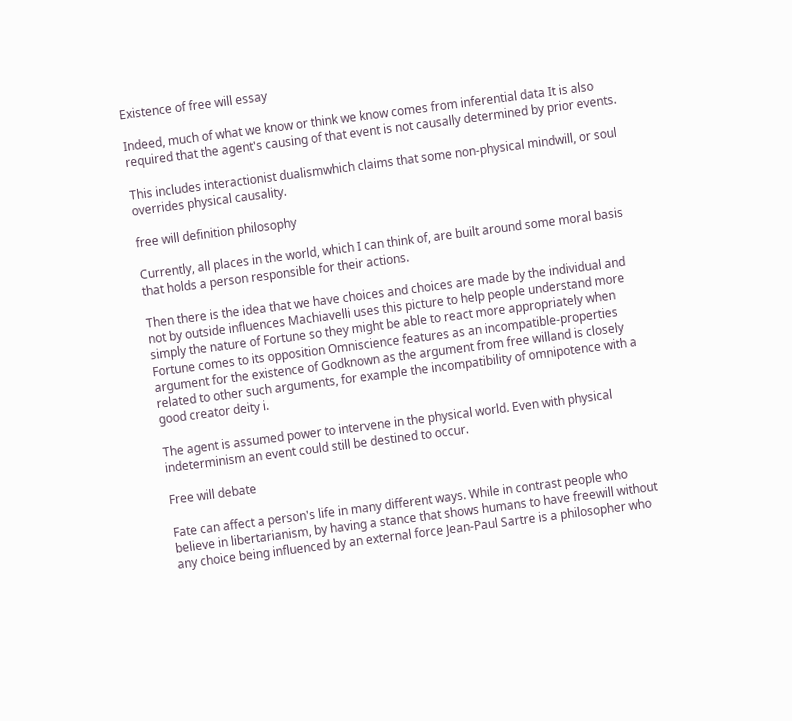Existence of free will essay

Indeed, much of what we know or think we know comes from inferential data It is also required that the agent's causing of that event is not causally determined by prior events.

This includes interactionist dualismwhich claims that some non-physical mindwill, or soul overrides physical causality.

free will definition philosophy

Currently, all places in the world, which I can think of, are built around some moral basis that holds a person responsible for their actions.

Then there is the idea that we have choices and choices are made by the individual and not by outside influences Machiavelli uses this picture to help people understand more simply the nature of Fortune so they might be able to react more appropriately when Fortune comes to its opposition Omniscience features as an incompatible-properties argument for the existence of Godknown as the argument from free willand is closely related to other such arguments, for example the incompatibility of omnipotence with a good creator deity i.

The agent is assumed power to intervene in the physical world. Even with physical indeterminism an event could still be destined to occur.

Free will debate

Fate can affect a person's life in many different ways. While in contrast people who believe in libertarianism, by having a stance that shows humans to have freewill without any choice being influenced by an external force Jean-Paul Sartre is a philosopher who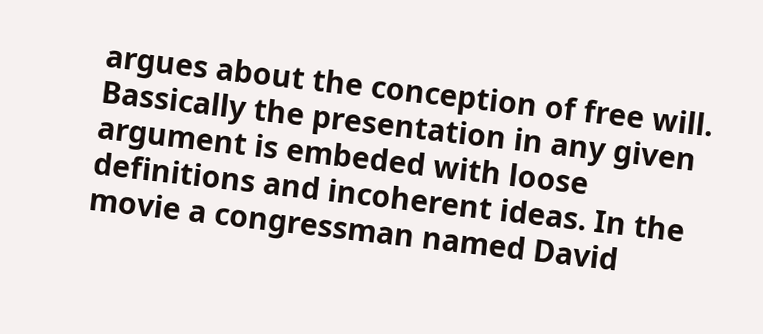argues about the conception of free will. Bassically the presentation in any given argument is embeded with loose definitions and incoherent ideas. In the movie a congressman named David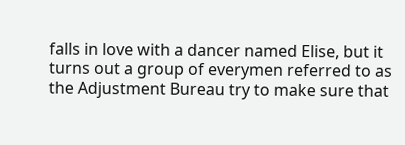falls in love with a dancer named Elise, but it turns out a group of everymen referred to as the Adjustment Bureau try to make sure that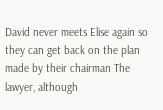David never meets Elise again so they can get back on the plan made by their chairman The lawyer, although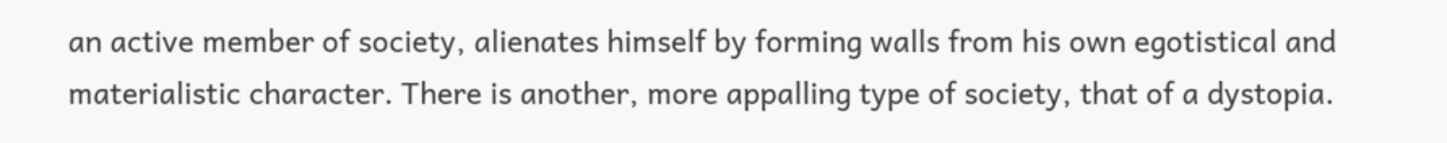an active member of society, alienates himself by forming walls from his own egotistical and materialistic character. There is another, more appalling type of society, that of a dystopia.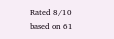Rated 8/10 based on 61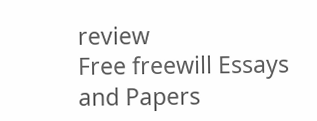review
Free freewill Essays and Papers